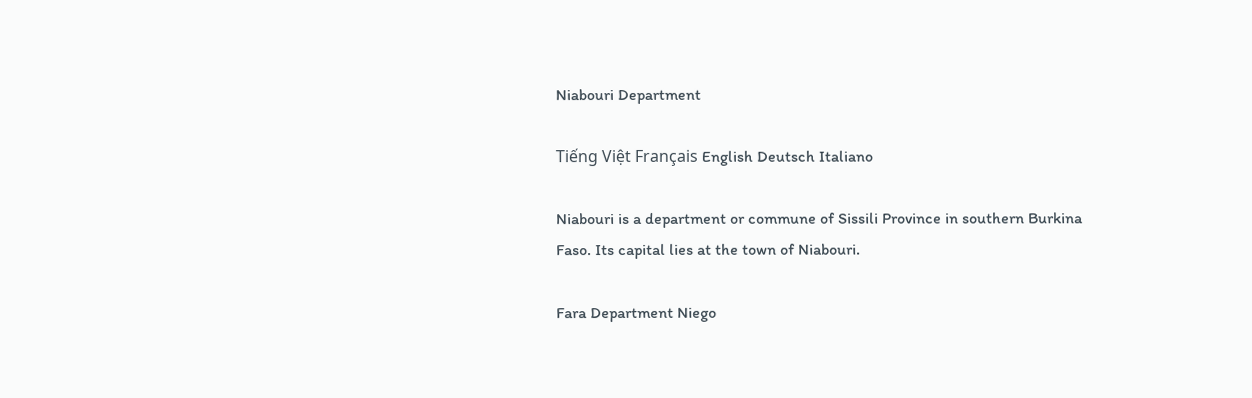Niabouri Department

Tiếng Việt Français English Deutsch Italiano

Niabouri is a department or commune of Sissili Province in southern Burkina Faso. Its capital lies at the town of Niabouri.

Fara Department Niego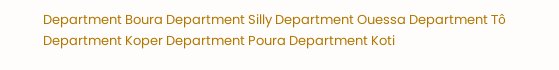Department Boura Department Silly Department Ouessa Department Tô Department Koper Department Poura Department Koti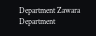Department Zawara Department